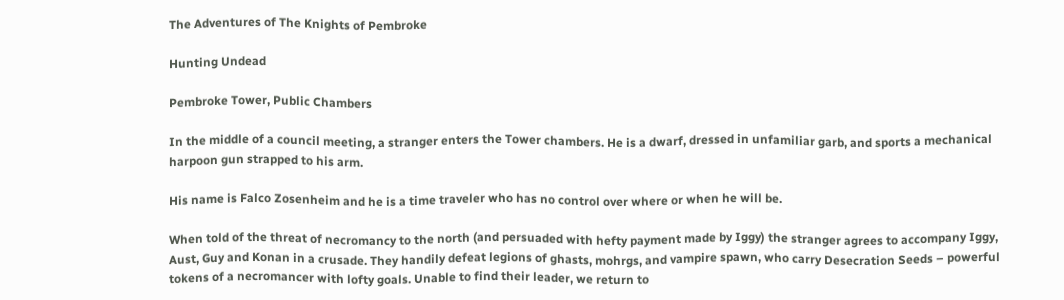The Adventures of The Knights of Pembroke

Hunting Undead

Pembroke Tower, Public Chambers

In the middle of a council meeting, a stranger enters the Tower chambers. He is a dwarf, dressed in unfamiliar garb, and sports a mechanical harpoon gun strapped to his arm.

His name is Falco Zosenheim and he is a time traveler who has no control over where or when he will be.

When told of the threat of necromancy to the north (and persuaded with hefty payment made by Iggy) the stranger agrees to accompany Iggy, Aust, Guy and Konan in a crusade. They handily defeat legions of ghasts, mohrgs, and vampire spawn, who carry Desecration Seeds – powerful tokens of a necromancer with lofty goals. Unable to find their leader, we return to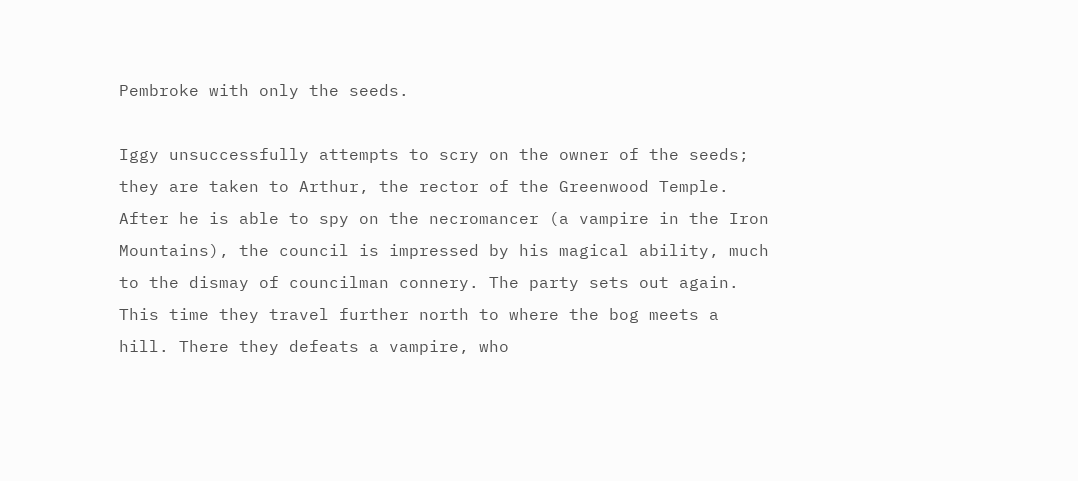Pembroke with only the seeds.

Iggy unsuccessfully attempts to scry on the owner of the seeds; they are taken to Arthur, the rector of the Greenwood Temple. After he is able to spy on the necromancer (a vampire in the Iron Mountains), the council is impressed by his magical ability, much to the dismay of councilman connery. The party sets out again. This time they travel further north to where the bog meets a hill. There they defeats a vampire, who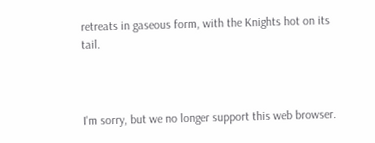retreats in gaseous form, with the Knights hot on its tail.



I'm sorry, but we no longer support this web browser.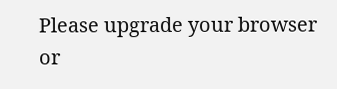Please upgrade your browser or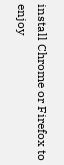install Chrome or Firefox to enjoy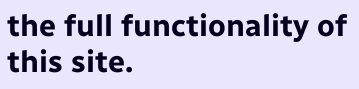the full functionality of this site.